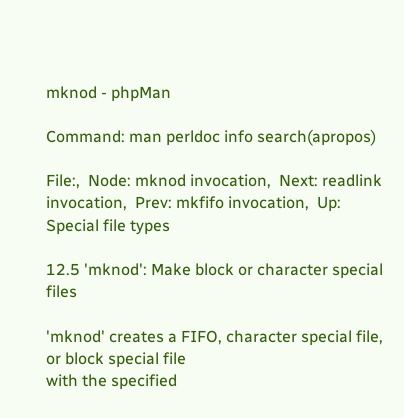mknod - phpMan

Command: man perldoc info search(apropos)

File:,  Node: mknod invocation,  Next: readlink invocation,  Prev: mkfifo invocation,  Up: Special file types

12.5 'mknod': Make block or character special files

'mknod' creates a FIFO, character special file, or block special file
with the specified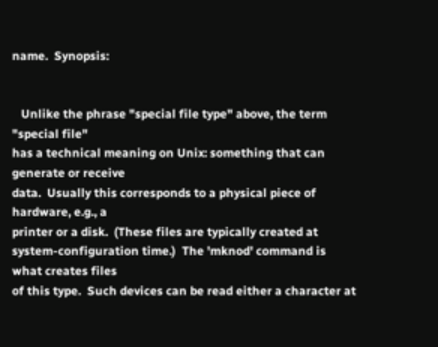name.  Synopsis:


   Unlike the phrase "special file type" above, the term "special file"
has a technical meaning on Unix: something that can generate or receive
data.  Usually this corresponds to a physical piece of hardware, e.g., a
printer or a disk.  (These files are typically created at
system-configuration time.)  The 'mknod' command is what creates files
of this type.  Such devices can be read either a character at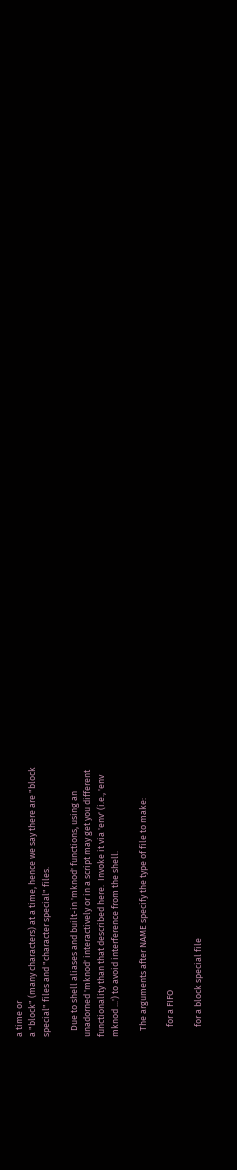a time or
a "block" (many characters) at a time, hence we say there are "block
special" files and "character special" files.

   Due to shell aliases and built-in 'mknod' functions, using an
unadorned 'mknod' interactively or in a script may get you different
functionality than that described here.  Invoke it via 'env' (i.e., 'env
mknod ...') to avoid interference from the shell.

   The arguments after NAME specify the type of file to make:

     for a FIFO

     for a block special file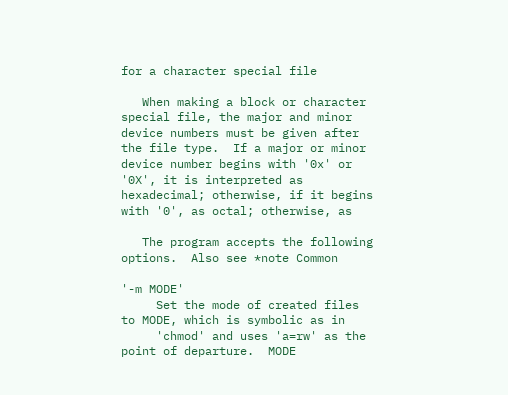for a character special file

   When making a block or character special file, the major and minor
device numbers must be given after the file type.  If a major or minor
device number begins with '0x' or '0X', it is interpreted as
hexadecimal; otherwise, if it begins with '0', as octal; otherwise, as

   The program accepts the following options.  Also see *note Common

'-m MODE'
     Set the mode of created files to MODE, which is symbolic as in
     'chmod' and uses 'a=rw' as the point of departure.  MODE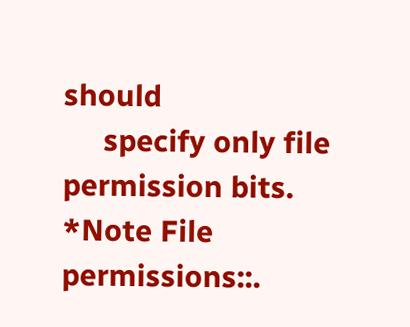should
     specify only file permission bits.  *Note File permissions::.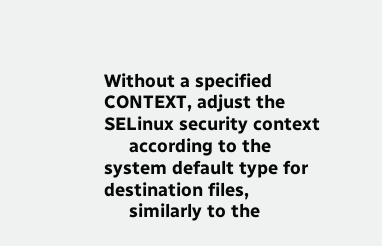Without a specified CONTEXT, adjust the SELinux security context
     according to the system default type for destination files,
     similarly to the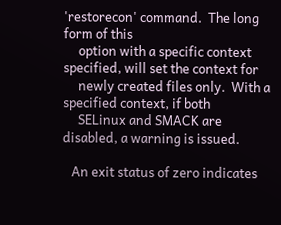'restorecon' command.  The long form of this
     option with a specific context specified, will set the context for
     newly created files only.  With a specified context, if both
     SELinux and SMACK are disabled, a warning is issued.

   An exit status of zero indicates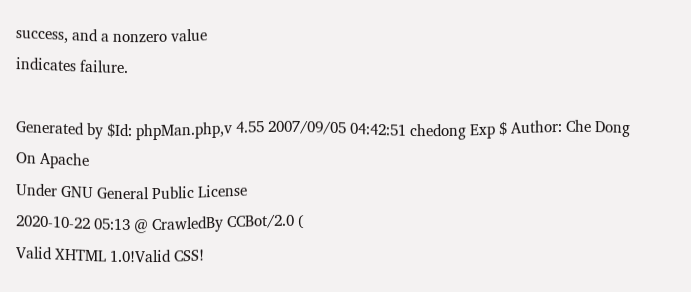success, and a nonzero value
indicates failure.

Generated by $Id: phpMan.php,v 4.55 2007/09/05 04:42:51 chedong Exp $ Author: Che Dong
On Apache
Under GNU General Public License
2020-10-22 05:13 @ CrawledBy CCBot/2.0 (
Valid XHTML 1.0!Valid CSS!